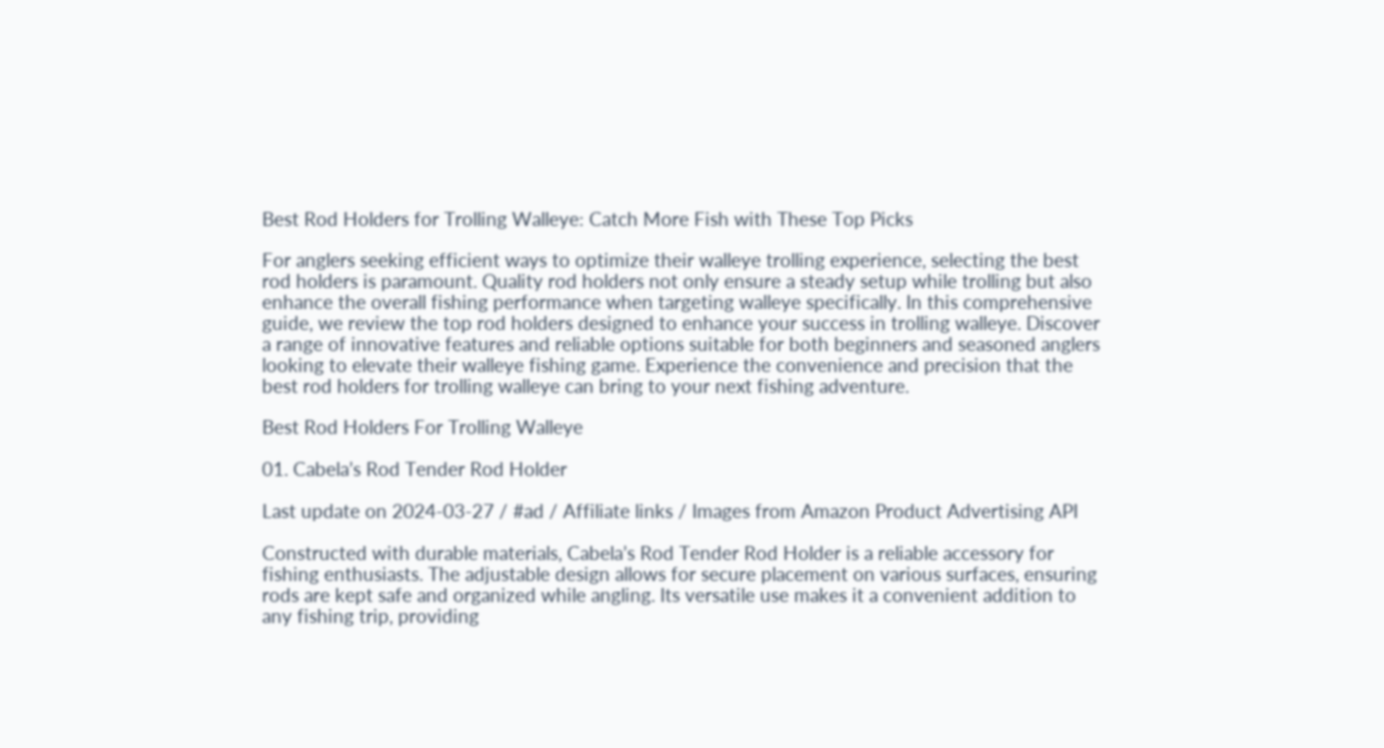Best Rod Holders for Trolling Walleye: Catch More Fish with These Top Picks

For anglers seeking efficient ways to optimize their walleye trolling experience, selecting the best rod holders is paramount. Quality rod holders not only ensure a steady setup while trolling but also enhance the overall fishing performance when targeting walleye specifically. In this comprehensive guide, we review the top rod holders designed to enhance your success in trolling walleye. Discover a range of innovative features and reliable options suitable for both beginners and seasoned anglers looking to elevate their walleye fishing game. Experience the convenience and precision that the best rod holders for trolling walleye can bring to your next fishing adventure.

Best Rod Holders For Trolling Walleye

01. Cabela’s Rod Tender Rod Holder

Last update on 2024-03-27 / #ad / Affiliate links / Images from Amazon Product Advertising API

Constructed with durable materials, Cabela’s Rod Tender Rod Holder is a reliable accessory for fishing enthusiasts. The adjustable design allows for secure placement on various surfaces, ensuring rods are kept safe and organized while angling. Its versatile use makes it a convenient addition to any fishing trip, providing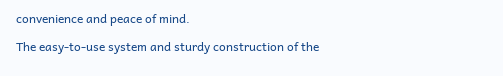convenience and peace of mind.

The easy-to-use system and sturdy construction of the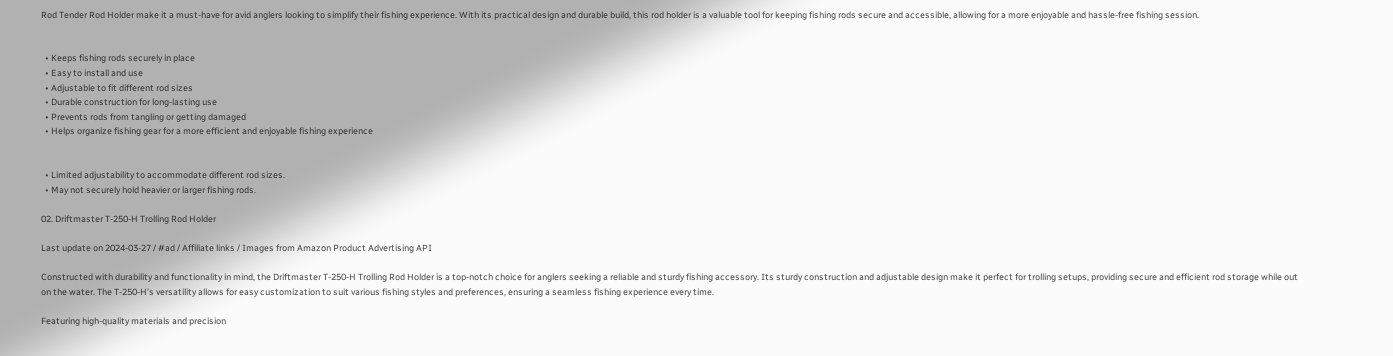Rod Tender Rod Holder make it a must-have for avid anglers looking to simplify their fishing experience. With its practical design and durable build, this rod holder is a valuable tool for keeping fishing rods secure and accessible, allowing for a more enjoyable and hassle-free fishing session.


  • Keeps fishing rods securely in place
  • Easy to install and use
  • Adjustable to fit different rod sizes
  • Durable construction for long-lasting use
  • Prevents rods from tangling or getting damaged
  • Helps organize fishing gear for a more efficient and enjoyable fishing experience


  • Limited adjustability to accommodate different rod sizes.
  • May not securely hold heavier or larger fishing rods.

02. Driftmaster T-250-H Trolling Rod Holder

Last update on 2024-03-27 / #ad / Affiliate links / Images from Amazon Product Advertising API

Constructed with durability and functionality in mind, the Driftmaster T-250-H Trolling Rod Holder is a top-notch choice for anglers seeking a reliable and sturdy fishing accessory. Its sturdy construction and adjustable design make it perfect for trolling setups, providing secure and efficient rod storage while out on the water. The T-250-H’s versatility allows for easy customization to suit various fishing styles and preferences, ensuring a seamless fishing experience every time.

Featuring high-quality materials and precision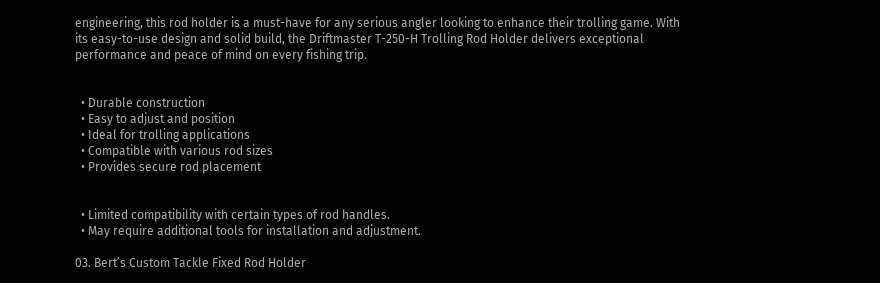engineering, this rod holder is a must-have for any serious angler looking to enhance their trolling game. With its easy-to-use design and solid build, the Driftmaster T-250-H Trolling Rod Holder delivers exceptional performance and peace of mind on every fishing trip.


  • Durable construction
  • Easy to adjust and position
  • Ideal for trolling applications
  • Compatible with various rod sizes
  • Provides secure rod placement


  • Limited compatibility with certain types of rod handles.
  • May require additional tools for installation and adjustment.

03. Bert’s Custom Tackle Fixed Rod Holder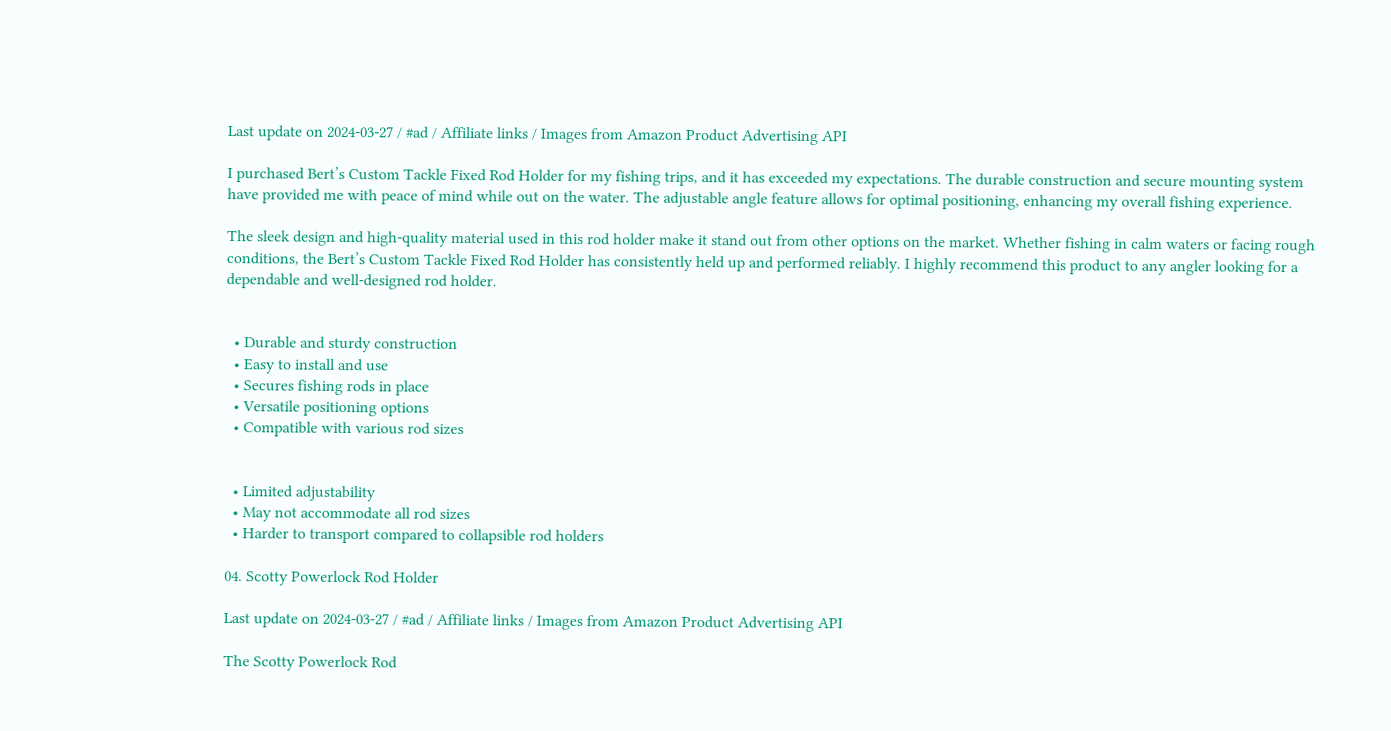Last update on 2024-03-27 / #ad / Affiliate links / Images from Amazon Product Advertising API

I purchased Bert’s Custom Tackle Fixed Rod Holder for my fishing trips, and it has exceeded my expectations. The durable construction and secure mounting system have provided me with peace of mind while out on the water. The adjustable angle feature allows for optimal positioning, enhancing my overall fishing experience.

The sleek design and high-quality material used in this rod holder make it stand out from other options on the market. Whether fishing in calm waters or facing rough conditions, the Bert’s Custom Tackle Fixed Rod Holder has consistently held up and performed reliably. I highly recommend this product to any angler looking for a dependable and well-designed rod holder.


  • Durable and sturdy construction
  • Easy to install and use
  • Secures fishing rods in place
  • Versatile positioning options
  • Compatible with various rod sizes


  • Limited adjustability
  • May not accommodate all rod sizes
  • Harder to transport compared to collapsible rod holders

04. Scotty Powerlock Rod Holder

Last update on 2024-03-27 / #ad / Affiliate links / Images from Amazon Product Advertising API

The Scotty Powerlock Rod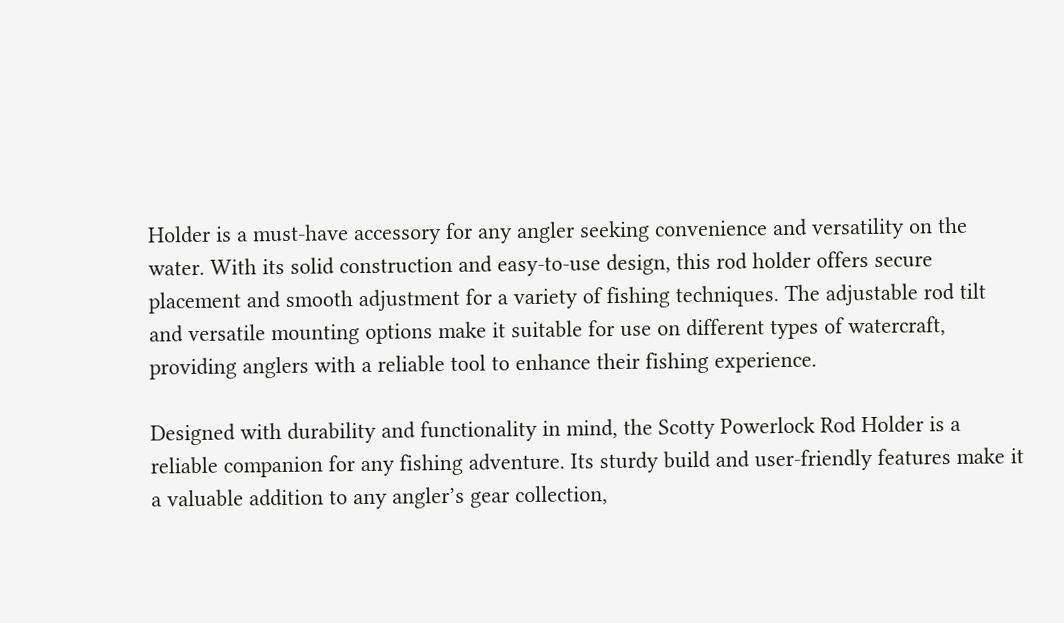Holder is a must-have accessory for any angler seeking convenience and versatility on the water. With its solid construction and easy-to-use design, this rod holder offers secure placement and smooth adjustment for a variety of fishing techniques. The adjustable rod tilt and versatile mounting options make it suitable for use on different types of watercraft, providing anglers with a reliable tool to enhance their fishing experience.

Designed with durability and functionality in mind, the Scotty Powerlock Rod Holder is a reliable companion for any fishing adventure. Its sturdy build and user-friendly features make it a valuable addition to any angler’s gear collection,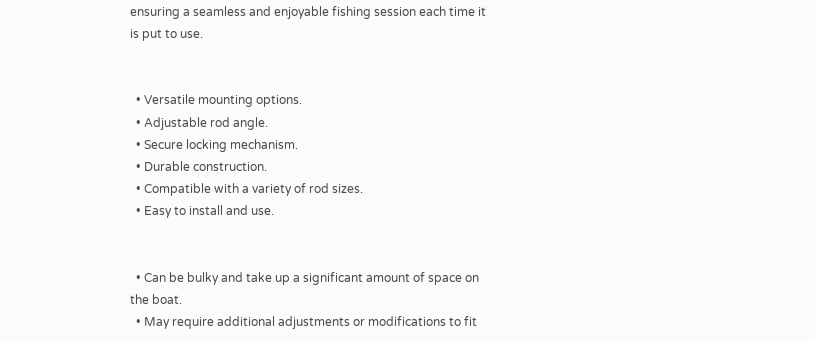ensuring a seamless and enjoyable fishing session each time it is put to use.


  • Versatile mounting options.
  • Adjustable rod angle.
  • Secure locking mechanism.
  • Durable construction.
  • Compatible with a variety of rod sizes.
  • Easy to install and use.


  • Can be bulky and take up a significant amount of space on the boat.
  • May require additional adjustments or modifications to fit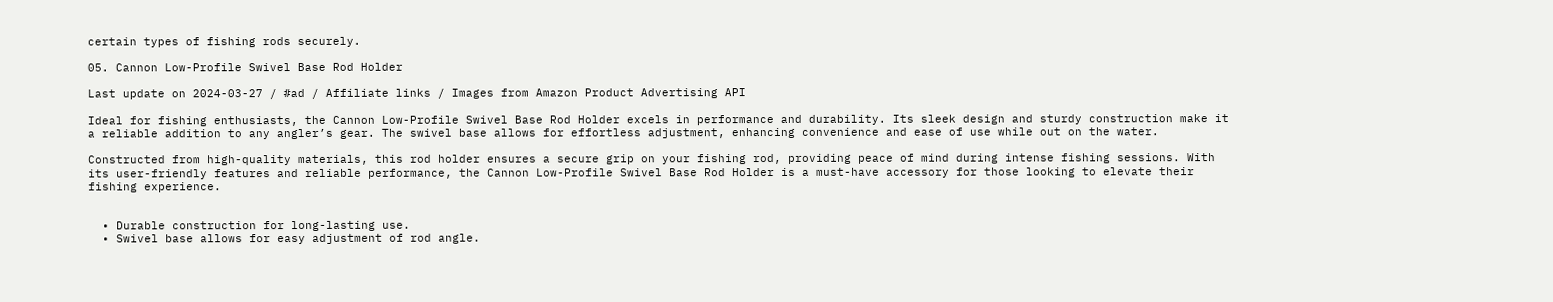certain types of fishing rods securely.

05. Cannon Low-Profile Swivel Base Rod Holder

Last update on 2024-03-27 / #ad / Affiliate links / Images from Amazon Product Advertising API

Ideal for fishing enthusiasts, the Cannon Low-Profile Swivel Base Rod Holder excels in performance and durability. Its sleek design and sturdy construction make it a reliable addition to any angler’s gear. The swivel base allows for effortless adjustment, enhancing convenience and ease of use while out on the water.

Constructed from high-quality materials, this rod holder ensures a secure grip on your fishing rod, providing peace of mind during intense fishing sessions. With its user-friendly features and reliable performance, the Cannon Low-Profile Swivel Base Rod Holder is a must-have accessory for those looking to elevate their fishing experience.


  • Durable construction for long-lasting use.
  • Swivel base allows for easy adjustment of rod angle.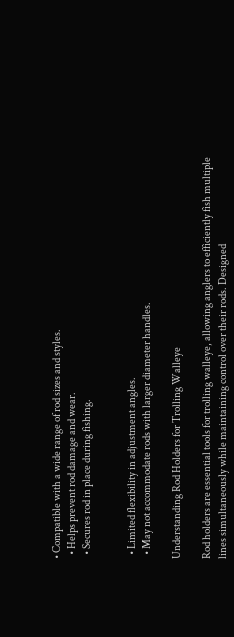• Compatible with a wide range of rod sizes and styles.
  • Helps prevent rod damage and wear.
  • Secures rod in place during fishing.


  • Limited flexibility in adjustment angles.
  • May not accommodate rods with larger diameter handles.

Understanding Rod Holders for Trolling Walleye

Rod holders are essential tools for trolling walleye, allowing anglers to efficiently fish multiple lines simultaneously while maintaining control over their rods. Designed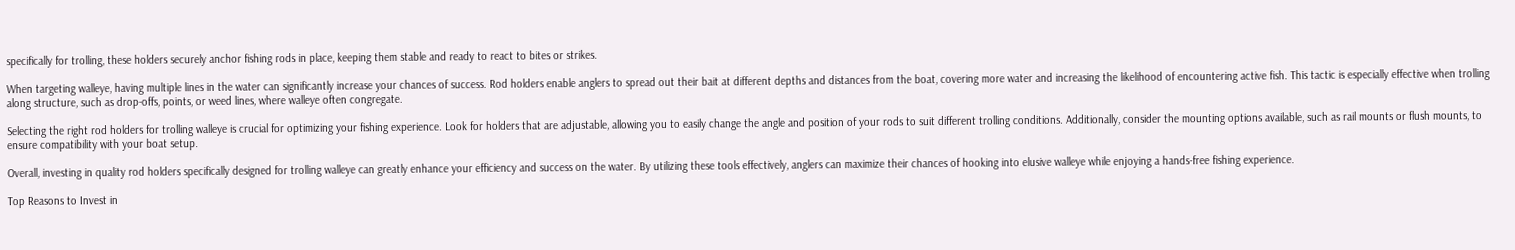specifically for trolling, these holders securely anchor fishing rods in place, keeping them stable and ready to react to bites or strikes.

When targeting walleye, having multiple lines in the water can significantly increase your chances of success. Rod holders enable anglers to spread out their bait at different depths and distances from the boat, covering more water and increasing the likelihood of encountering active fish. This tactic is especially effective when trolling along structure, such as drop-offs, points, or weed lines, where walleye often congregate.

Selecting the right rod holders for trolling walleye is crucial for optimizing your fishing experience. Look for holders that are adjustable, allowing you to easily change the angle and position of your rods to suit different trolling conditions. Additionally, consider the mounting options available, such as rail mounts or flush mounts, to ensure compatibility with your boat setup.

Overall, investing in quality rod holders specifically designed for trolling walleye can greatly enhance your efficiency and success on the water. By utilizing these tools effectively, anglers can maximize their chances of hooking into elusive walleye while enjoying a hands-free fishing experience.

Top Reasons to Invest in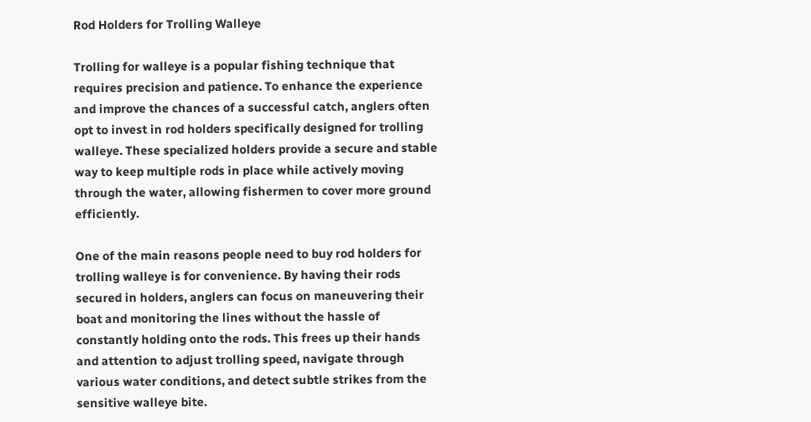Rod Holders for Trolling Walleye

Trolling for walleye is a popular fishing technique that requires precision and patience. To enhance the experience and improve the chances of a successful catch, anglers often opt to invest in rod holders specifically designed for trolling walleye. These specialized holders provide a secure and stable way to keep multiple rods in place while actively moving through the water, allowing fishermen to cover more ground efficiently.

One of the main reasons people need to buy rod holders for trolling walleye is for convenience. By having their rods secured in holders, anglers can focus on maneuvering their boat and monitoring the lines without the hassle of constantly holding onto the rods. This frees up their hands and attention to adjust trolling speed, navigate through various water conditions, and detect subtle strikes from the sensitive walleye bite.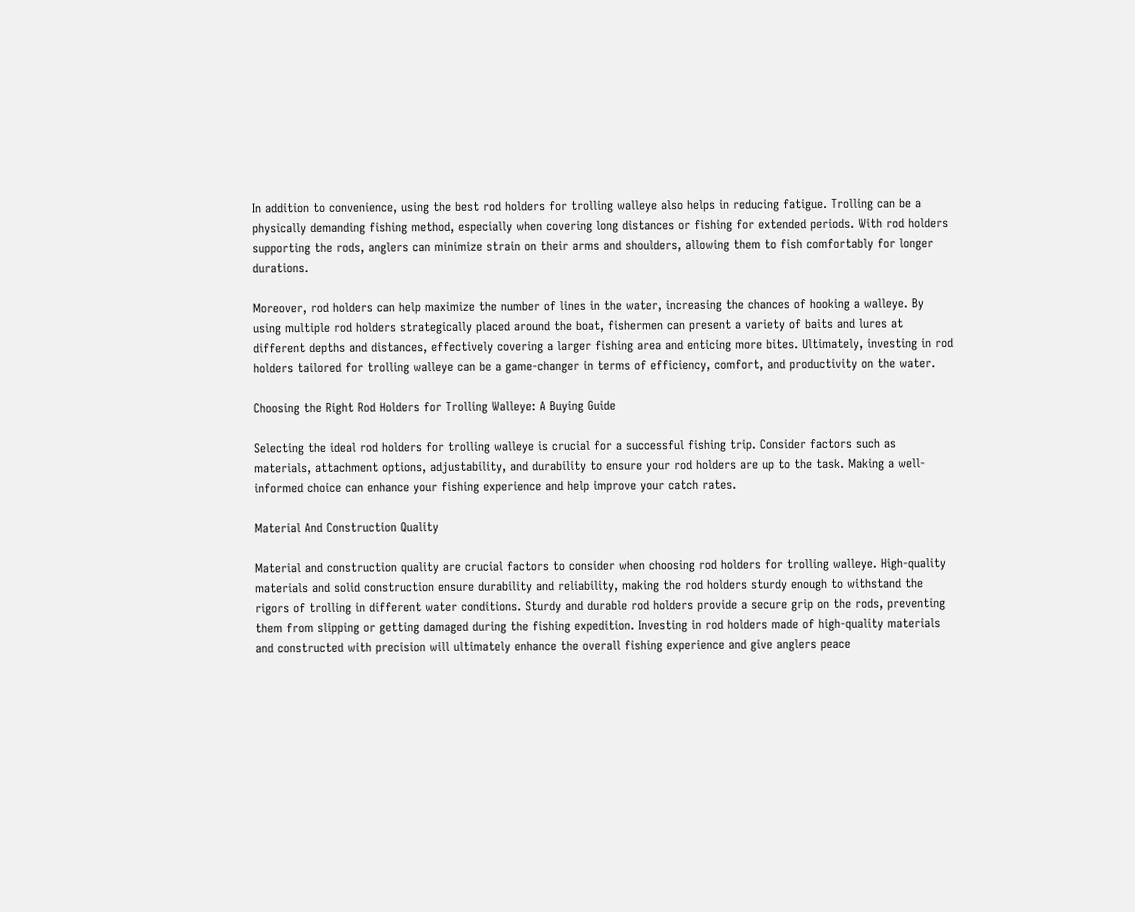In addition to convenience, using the best rod holders for trolling walleye also helps in reducing fatigue. Trolling can be a physically demanding fishing method, especially when covering long distances or fishing for extended periods. With rod holders supporting the rods, anglers can minimize strain on their arms and shoulders, allowing them to fish comfortably for longer durations.

Moreover, rod holders can help maximize the number of lines in the water, increasing the chances of hooking a walleye. By using multiple rod holders strategically placed around the boat, fishermen can present a variety of baits and lures at different depths and distances, effectively covering a larger fishing area and enticing more bites. Ultimately, investing in rod holders tailored for trolling walleye can be a game-changer in terms of efficiency, comfort, and productivity on the water.

Choosing the Right Rod Holders for Trolling Walleye: A Buying Guide

Selecting the ideal rod holders for trolling walleye is crucial for a successful fishing trip. Consider factors such as materials, attachment options, adjustability, and durability to ensure your rod holders are up to the task. Making a well-informed choice can enhance your fishing experience and help improve your catch rates.

Material And Construction Quality

Material and construction quality are crucial factors to consider when choosing rod holders for trolling walleye. High-quality materials and solid construction ensure durability and reliability, making the rod holders sturdy enough to withstand the rigors of trolling in different water conditions. Sturdy and durable rod holders provide a secure grip on the rods, preventing them from slipping or getting damaged during the fishing expedition. Investing in rod holders made of high-quality materials and constructed with precision will ultimately enhance the overall fishing experience and give anglers peace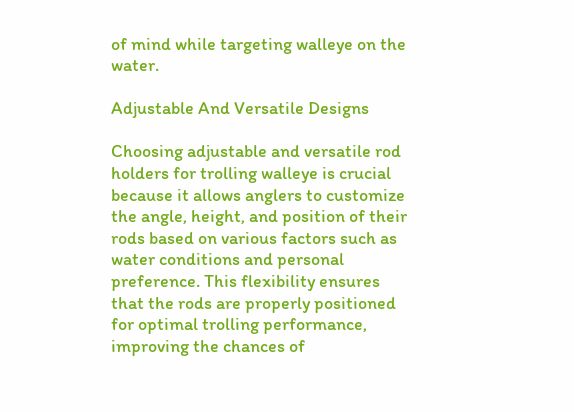of mind while targeting walleye on the water.

Adjustable And Versatile Designs

Choosing adjustable and versatile rod holders for trolling walleye is crucial because it allows anglers to customize the angle, height, and position of their rods based on various factors such as water conditions and personal preference. This flexibility ensures that the rods are properly positioned for optimal trolling performance, improving the chances of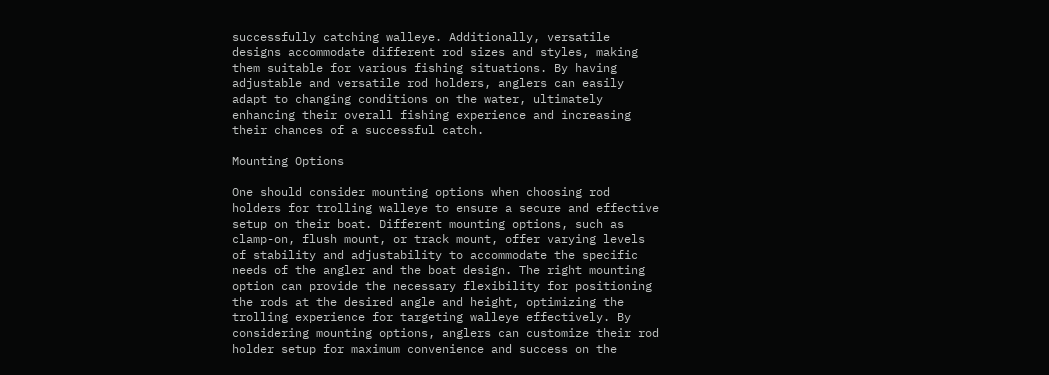successfully catching walleye. Additionally, versatile designs accommodate different rod sizes and styles, making them suitable for various fishing situations. By having adjustable and versatile rod holders, anglers can easily adapt to changing conditions on the water, ultimately enhancing their overall fishing experience and increasing their chances of a successful catch.

Mounting Options

One should consider mounting options when choosing rod holders for trolling walleye to ensure a secure and effective setup on their boat. Different mounting options, such as clamp-on, flush mount, or track mount, offer varying levels of stability and adjustability to accommodate the specific needs of the angler and the boat design. The right mounting option can provide the necessary flexibility for positioning the rods at the desired angle and height, optimizing the trolling experience for targeting walleye effectively. By considering mounting options, anglers can customize their rod holder setup for maximum convenience and success on the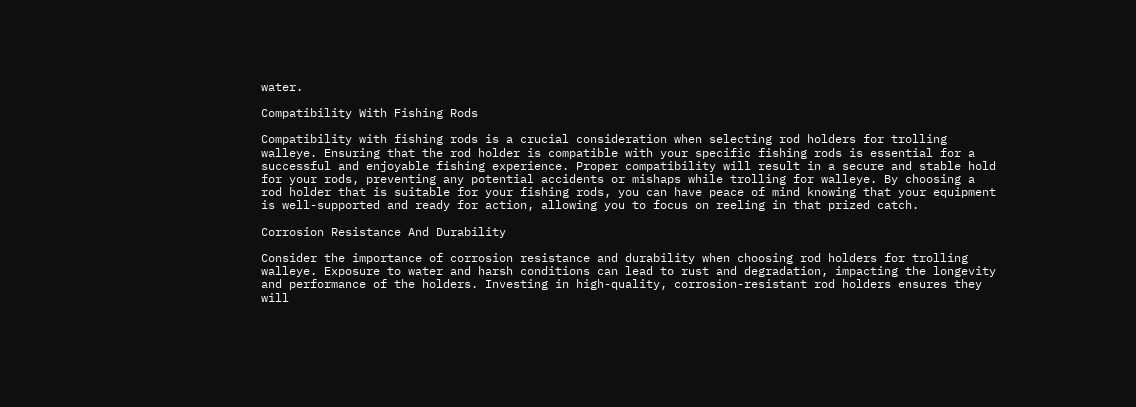water.

Compatibility With Fishing Rods

Compatibility with fishing rods is a crucial consideration when selecting rod holders for trolling walleye. Ensuring that the rod holder is compatible with your specific fishing rods is essential for a successful and enjoyable fishing experience. Proper compatibility will result in a secure and stable hold for your rods, preventing any potential accidents or mishaps while trolling for walleye. By choosing a rod holder that is suitable for your fishing rods, you can have peace of mind knowing that your equipment is well-supported and ready for action, allowing you to focus on reeling in that prized catch.

Corrosion Resistance And Durability

Consider the importance of corrosion resistance and durability when choosing rod holders for trolling walleye. Exposure to water and harsh conditions can lead to rust and degradation, impacting the longevity and performance of the holders. Investing in high-quality, corrosion-resistant rod holders ensures they will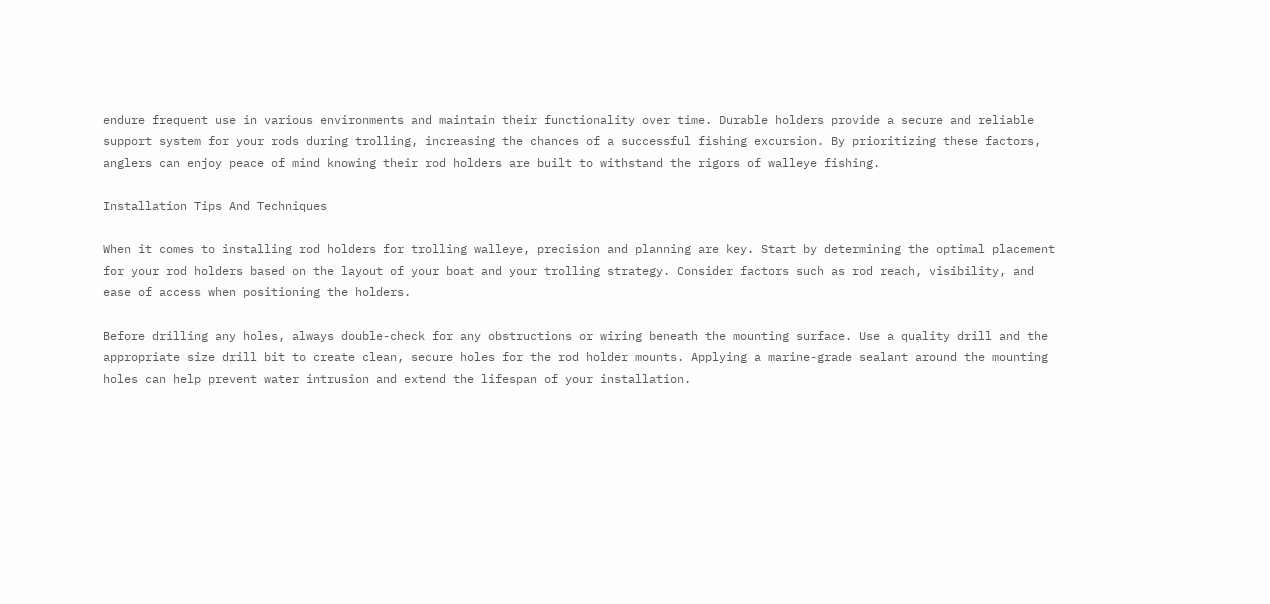endure frequent use in various environments and maintain their functionality over time. Durable holders provide a secure and reliable support system for your rods during trolling, increasing the chances of a successful fishing excursion. By prioritizing these factors, anglers can enjoy peace of mind knowing their rod holders are built to withstand the rigors of walleye fishing.

Installation Tips And Techniques

When it comes to installing rod holders for trolling walleye, precision and planning are key. Start by determining the optimal placement for your rod holders based on the layout of your boat and your trolling strategy. Consider factors such as rod reach, visibility, and ease of access when positioning the holders.

Before drilling any holes, always double-check for any obstructions or wiring beneath the mounting surface. Use a quality drill and the appropriate size drill bit to create clean, secure holes for the rod holder mounts. Applying a marine-grade sealant around the mounting holes can help prevent water intrusion and extend the lifespan of your installation.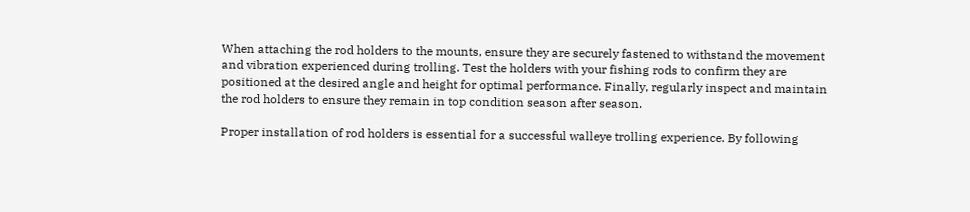When attaching the rod holders to the mounts, ensure they are securely fastened to withstand the movement and vibration experienced during trolling. Test the holders with your fishing rods to confirm they are positioned at the desired angle and height for optimal performance. Finally, regularly inspect and maintain the rod holders to ensure they remain in top condition season after season.

Proper installation of rod holders is essential for a successful walleye trolling experience. By following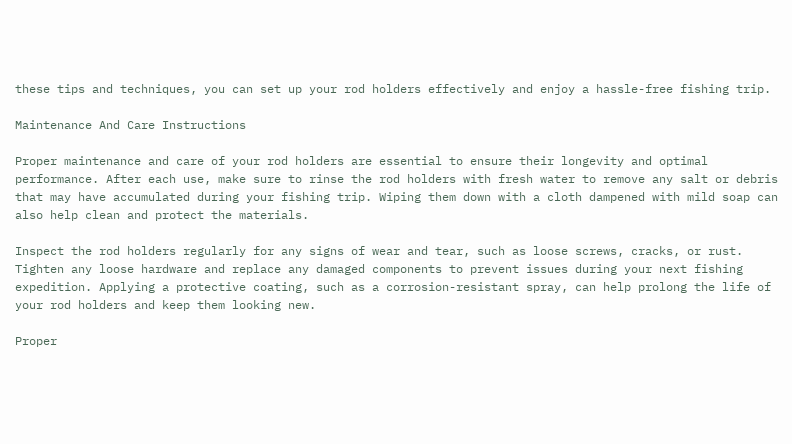these tips and techniques, you can set up your rod holders effectively and enjoy a hassle-free fishing trip.

Maintenance And Care Instructions

Proper maintenance and care of your rod holders are essential to ensure their longevity and optimal performance. After each use, make sure to rinse the rod holders with fresh water to remove any salt or debris that may have accumulated during your fishing trip. Wiping them down with a cloth dampened with mild soap can also help clean and protect the materials.

Inspect the rod holders regularly for any signs of wear and tear, such as loose screws, cracks, or rust. Tighten any loose hardware and replace any damaged components to prevent issues during your next fishing expedition. Applying a protective coating, such as a corrosion-resistant spray, can help prolong the life of your rod holders and keep them looking new.

Proper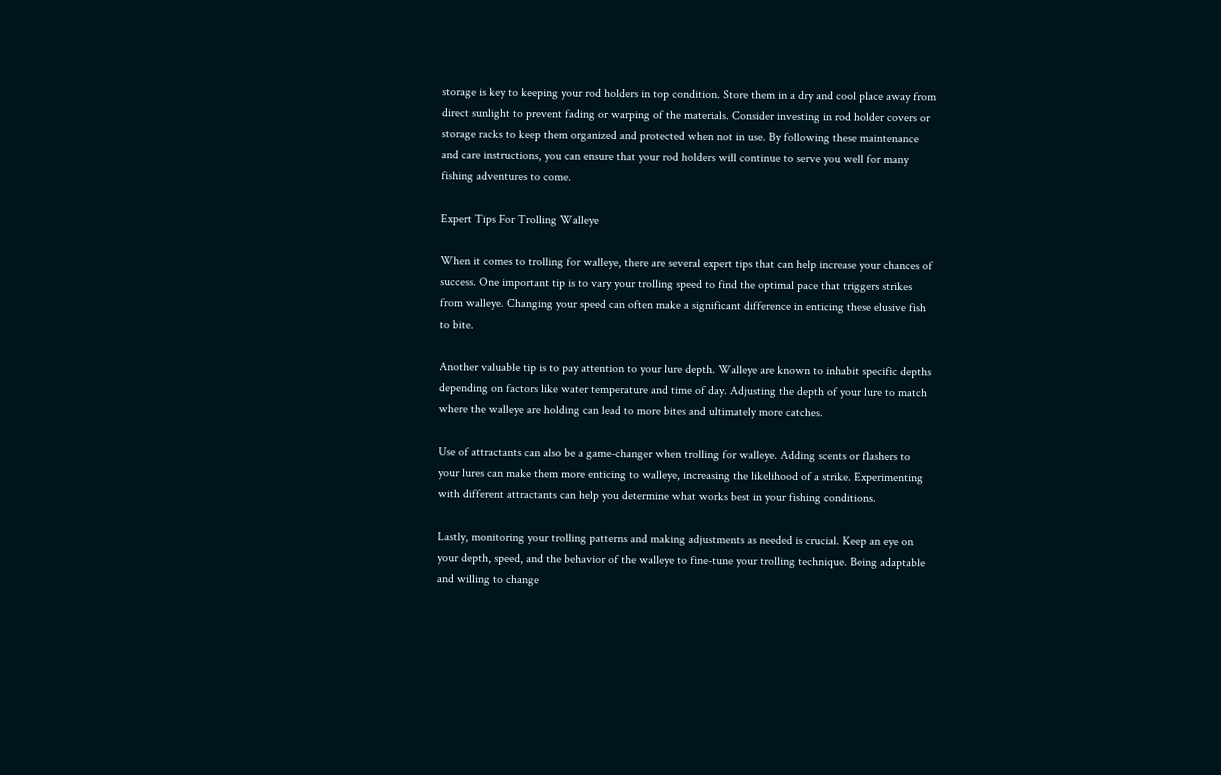storage is key to keeping your rod holders in top condition. Store them in a dry and cool place away from direct sunlight to prevent fading or warping of the materials. Consider investing in rod holder covers or storage racks to keep them organized and protected when not in use. By following these maintenance and care instructions, you can ensure that your rod holders will continue to serve you well for many fishing adventures to come.

Expert Tips For Trolling Walleye

When it comes to trolling for walleye, there are several expert tips that can help increase your chances of success. One important tip is to vary your trolling speed to find the optimal pace that triggers strikes from walleye. Changing your speed can often make a significant difference in enticing these elusive fish to bite.

Another valuable tip is to pay attention to your lure depth. Walleye are known to inhabit specific depths depending on factors like water temperature and time of day. Adjusting the depth of your lure to match where the walleye are holding can lead to more bites and ultimately more catches.

Use of attractants can also be a game-changer when trolling for walleye. Adding scents or flashers to your lures can make them more enticing to walleye, increasing the likelihood of a strike. Experimenting with different attractants can help you determine what works best in your fishing conditions.

Lastly, monitoring your trolling patterns and making adjustments as needed is crucial. Keep an eye on your depth, speed, and the behavior of the walleye to fine-tune your trolling technique. Being adaptable and willing to change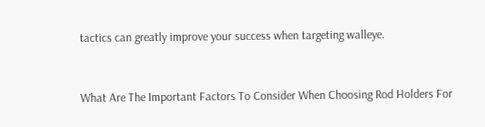tactics can greatly improve your success when targeting walleye.


What Are The Important Factors To Consider When Choosing Rod Holders For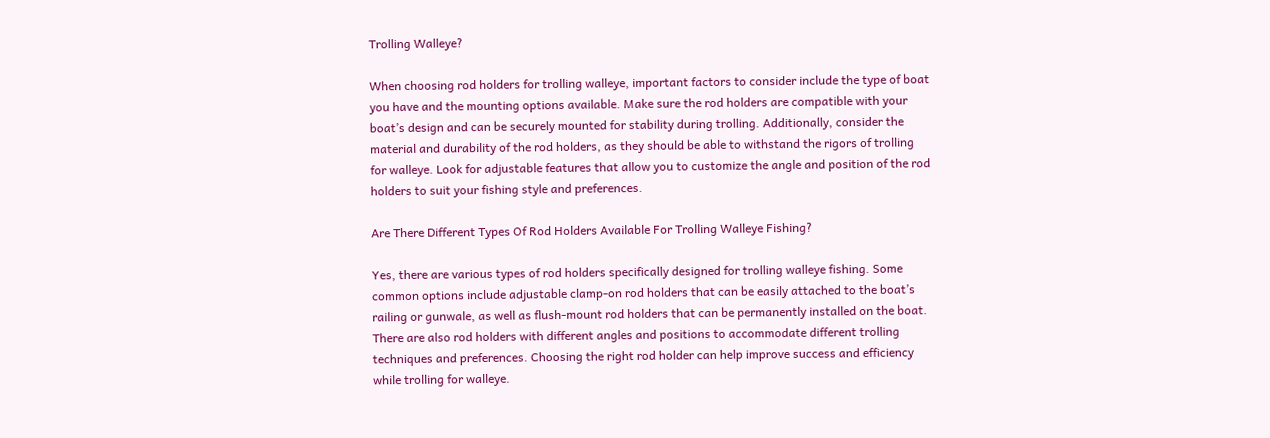Trolling Walleye?

When choosing rod holders for trolling walleye, important factors to consider include the type of boat you have and the mounting options available. Make sure the rod holders are compatible with your boat’s design and can be securely mounted for stability during trolling. Additionally, consider the material and durability of the rod holders, as they should be able to withstand the rigors of trolling for walleye. Look for adjustable features that allow you to customize the angle and position of the rod holders to suit your fishing style and preferences.

Are There Different Types Of Rod Holders Available For Trolling Walleye Fishing?

Yes, there are various types of rod holders specifically designed for trolling walleye fishing. Some common options include adjustable clamp-on rod holders that can be easily attached to the boat’s railing or gunwale, as well as flush-mount rod holders that can be permanently installed on the boat. There are also rod holders with different angles and positions to accommodate different trolling techniques and preferences. Choosing the right rod holder can help improve success and efficiency while trolling for walleye.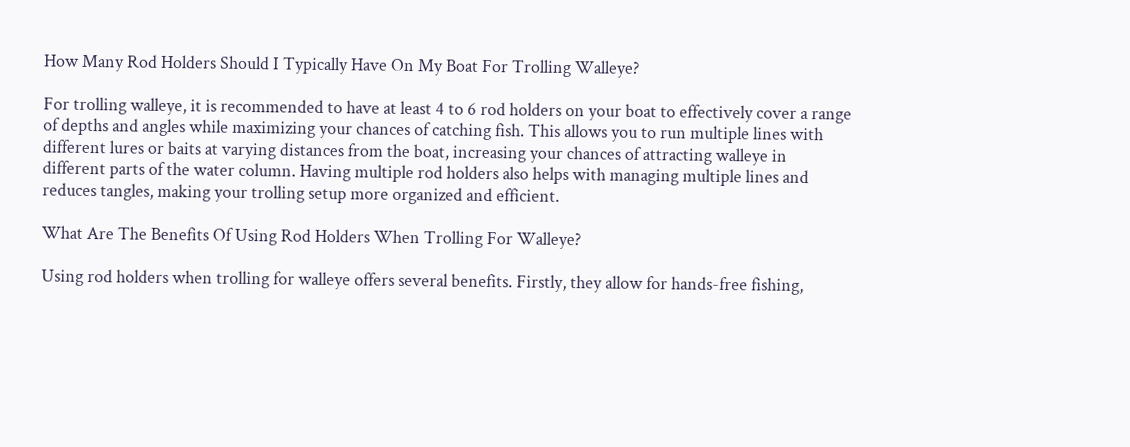How Many Rod Holders Should I Typically Have On My Boat For Trolling Walleye?

For trolling walleye, it is recommended to have at least 4 to 6 rod holders on your boat to effectively cover a range of depths and angles while maximizing your chances of catching fish. This allows you to run multiple lines with different lures or baits at varying distances from the boat, increasing your chances of attracting walleye in different parts of the water column. Having multiple rod holders also helps with managing multiple lines and reduces tangles, making your trolling setup more organized and efficient.

What Are The Benefits Of Using Rod Holders When Trolling For Walleye?

Using rod holders when trolling for walleye offers several benefits. Firstly, they allow for hands-free fishing,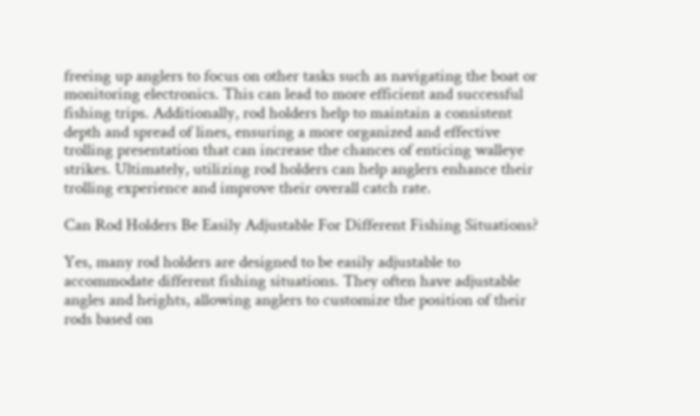freeing up anglers to focus on other tasks such as navigating the boat or monitoring electronics. This can lead to more efficient and successful fishing trips. Additionally, rod holders help to maintain a consistent depth and spread of lines, ensuring a more organized and effective trolling presentation that can increase the chances of enticing walleye strikes. Ultimately, utilizing rod holders can help anglers enhance their trolling experience and improve their overall catch rate.

Can Rod Holders Be Easily Adjustable For Different Fishing Situations?

Yes, many rod holders are designed to be easily adjustable to accommodate different fishing situations. They often have adjustable angles and heights, allowing anglers to customize the position of their rods based on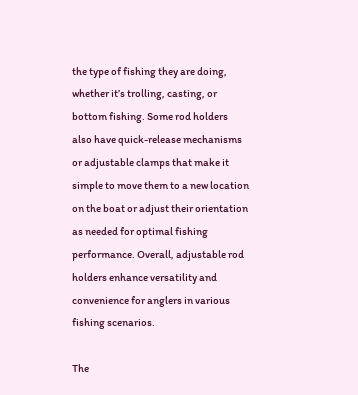the type of fishing they are doing, whether it’s trolling, casting, or bottom fishing. Some rod holders also have quick-release mechanisms or adjustable clamps that make it simple to move them to a new location on the boat or adjust their orientation as needed for optimal fishing performance. Overall, adjustable rod holders enhance versatility and convenience for anglers in various fishing scenarios.

The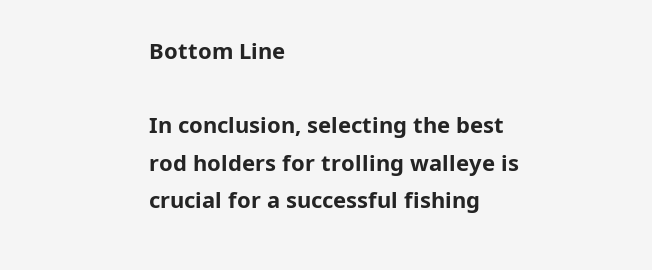Bottom Line

In conclusion, selecting the best rod holders for trolling walleye is crucial for a successful fishing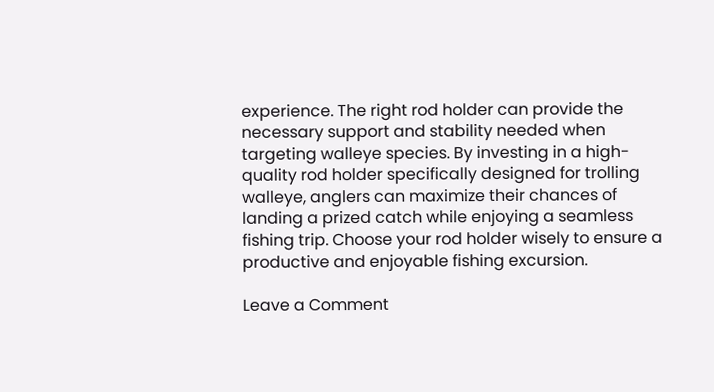experience. The right rod holder can provide the necessary support and stability needed when targeting walleye species. By investing in a high-quality rod holder specifically designed for trolling walleye, anglers can maximize their chances of landing a prized catch while enjoying a seamless fishing trip. Choose your rod holder wisely to ensure a productive and enjoyable fishing excursion.

Leave a Comment